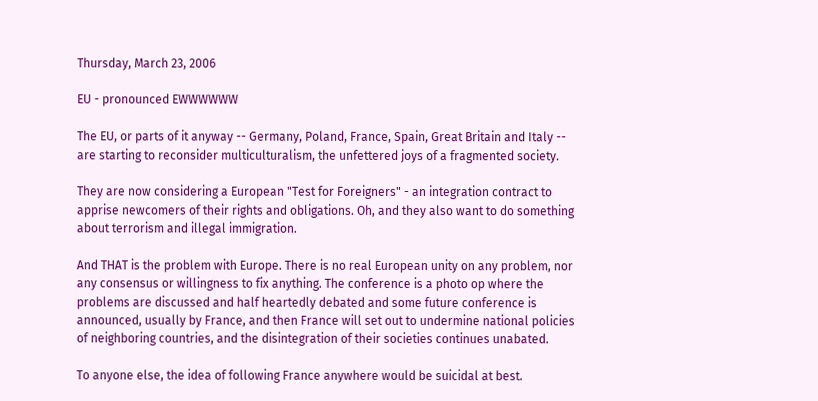Thursday, March 23, 2006

EU - pronounced EWWWWWW

The EU, or parts of it anyway -- Germany, Poland, France, Spain, Great Britain and Italy -- are starting to reconsider multiculturalism, the unfettered joys of a fragmented society.

They are now considering a European "Test for Foreigners" - an integration contract to apprise newcomers of their rights and obligations. Oh, and they also want to do something about terrorism and illegal immigration.

And THAT is the problem with Europe. There is no real European unity on any problem, nor any consensus or willingness to fix anything. The conference is a photo op where the problems are discussed and half heartedly debated and some future conference is announced, usually by France, and then France will set out to undermine national policies of neighboring countries, and the disintegration of their societies continues unabated.

To anyone else, the idea of following France anywhere would be suicidal at best.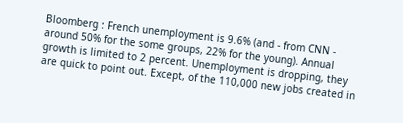Bloomberg : French unemployment is 9.6% (and - from CNN - around 50% for the some groups, 22% for the young). Annual growth is limited to 2 percent. Unemployment is dropping, they are quick to point out. Except, of the 110,000 new jobs created in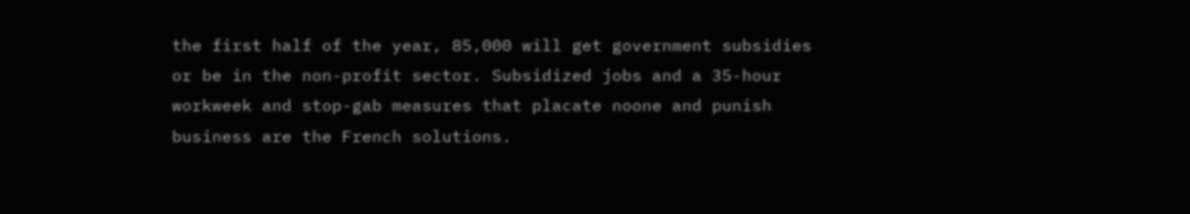the first half of the year, 85,000 will get government subsidies or be in the non-profit sector. Subsidized jobs and a 35-hour workweek and stop-gab measures that placate noone and punish business are the French solutions.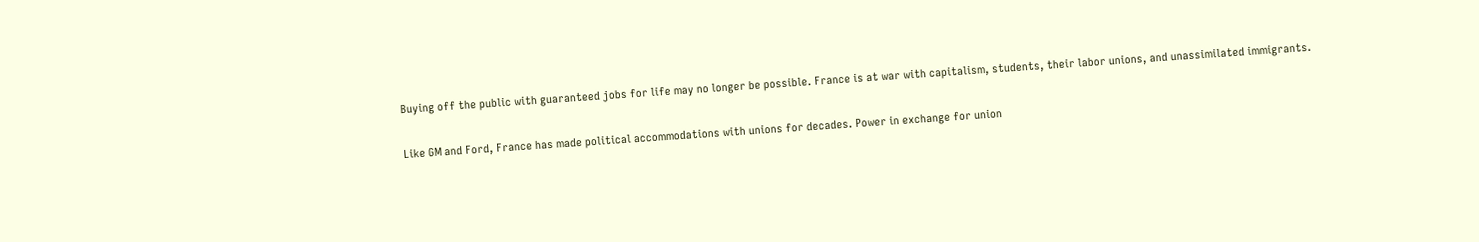Buying off the public with guaranteed jobs for life may no longer be possible. France is at war with capitalism, students, their labor unions, and unassimilated immigrants.

Like GM and Ford, France has made political accommodations with unions for decades. Power in exchange for union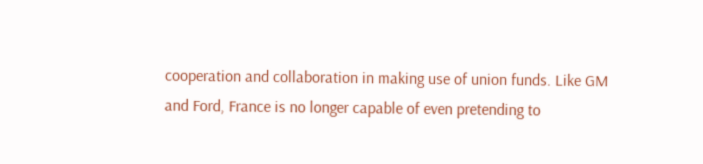cooperation and collaboration in making use of union funds. Like GM and Ford, France is no longer capable of even pretending to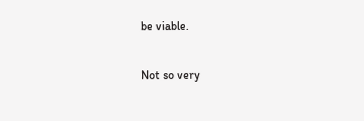be viable.

Not so very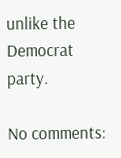unlike the Democrat party.

No comments: